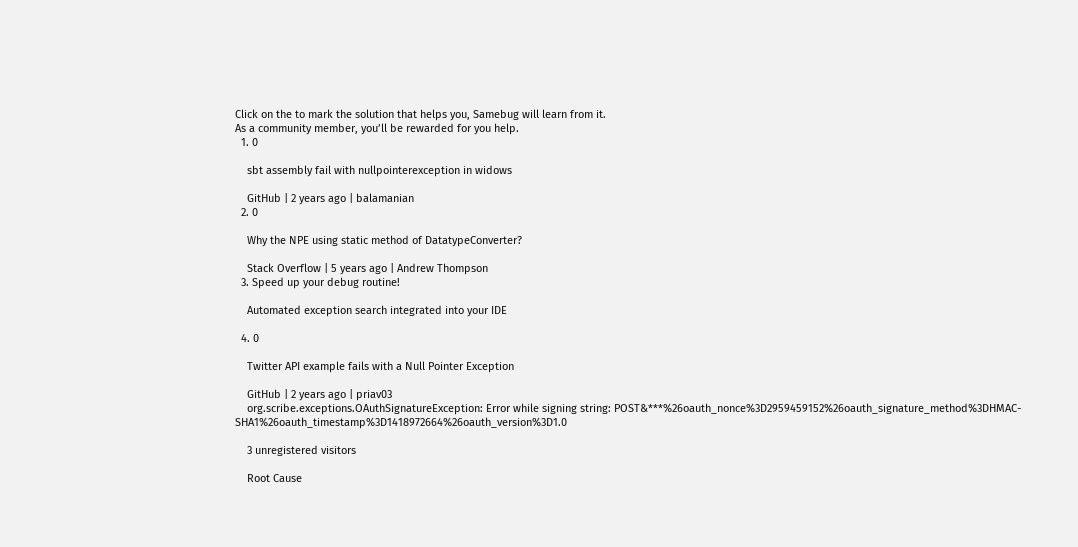Click on the to mark the solution that helps you, Samebug will learn from it.
As a community member, you’ll be rewarded for you help.
  1. 0

    sbt assembly fail with nullpointerexception in widows

    GitHub | 2 years ago | balamanian
  2. 0

    Why the NPE using static method of DatatypeConverter?

    Stack Overflow | 5 years ago | Andrew Thompson
  3. Speed up your debug routine!

    Automated exception search integrated into your IDE

  4. 0

    Twitter API example fails with a Null Pointer Exception

    GitHub | 2 years ago | priav03
    org.scribe.exceptions.OAuthSignatureException: Error while signing string: POST&***%26oauth_nonce%3D2959459152%26oauth_signature_method%3DHMAC-SHA1%26oauth_timestamp%3D1418972664%26oauth_version%3D1.0

    3 unregistered visitors

    Root Cause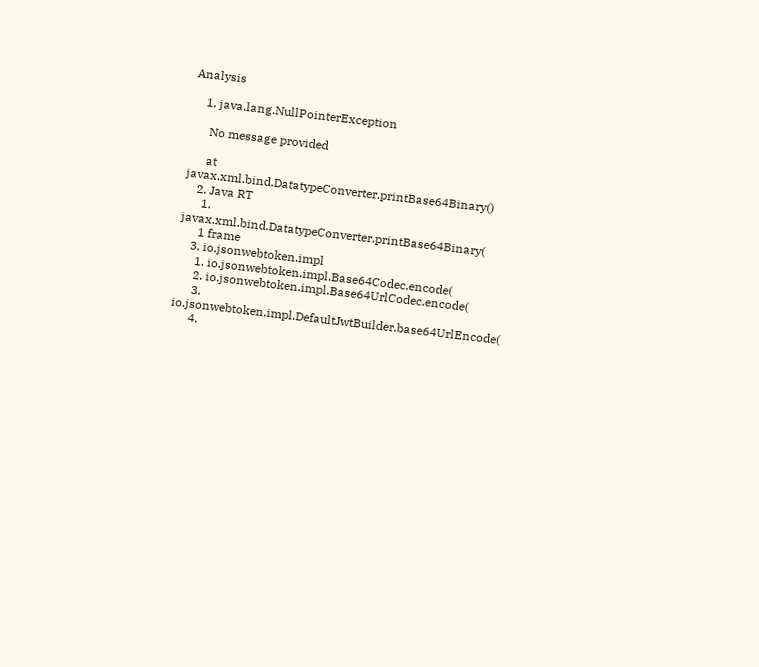Analysis

    1. java.lang.NullPointerException

      No message provided

      at javax.xml.bind.DatatypeConverter.printBase64Binary()
    2. Java RT
      1. javax.xml.bind.DatatypeConverter.printBase64Binary(
      1 frame
    3. io.jsonwebtoken.impl
      1. io.jsonwebtoken.impl.Base64Codec.encode(
      2. io.jsonwebtoken.impl.Base64UrlCodec.encode(
      3. io.jsonwebtoken.impl.DefaultJwtBuilder.base64UrlEncode(
      4.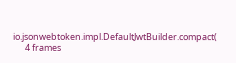io.jsonwebtoken.impl.DefaultJwtBuilder.compact(
      4 frames